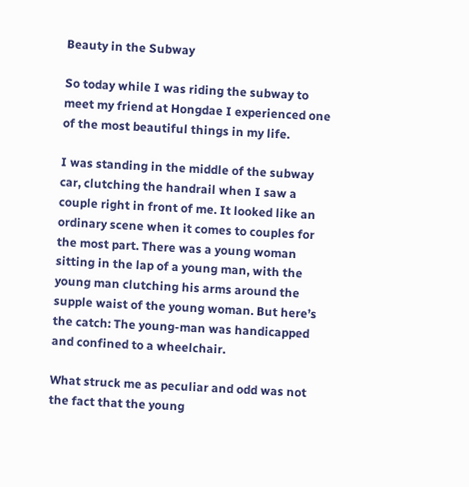Beauty in the Subway

So today while I was riding the subway to meet my friend at Hongdae I experienced one of the most beautiful things in my life.

I was standing in the middle of the subway car, clutching the handrail when I saw a couple right in front of me. It looked like an ordinary scene when it comes to couples for the most part. There was a young woman sitting in the lap of a young man, with the young man clutching his arms around the supple waist of the young woman. But here’s the catch: The young-man was handicapped and confined to a wheelchair.

What struck me as peculiar and odd was not the fact that the young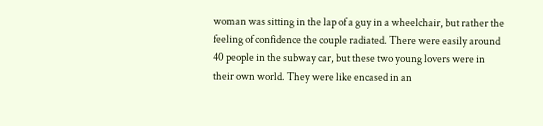woman was sitting in the lap of a guy in a wheelchair, but rather the feeling of confidence the couple radiated. There were easily around 40 people in the subway car, but these two young lovers were in their own world. They were like encased in an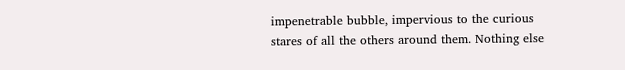impenetrable bubble, impervious to the curious stares of all the others around them. Nothing else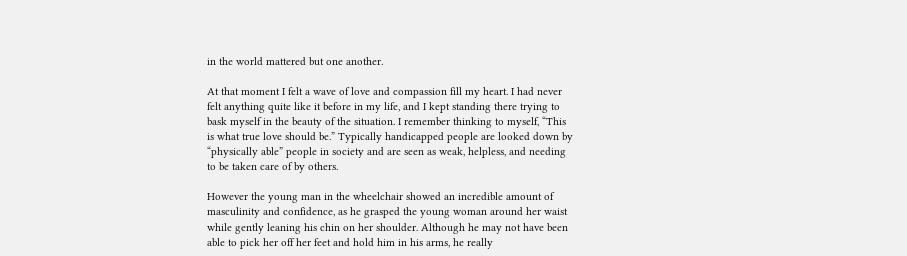in the world mattered but one another.

At that moment I felt a wave of love and compassion fill my heart. I had never felt anything quite like it before in my life, and I kept standing there trying to bask myself in the beauty of the situation. I remember thinking to myself, “This is what true love should be.” Typically handicapped people are looked down by “physically able” people in society and are seen as weak, helpless, and needing to be taken care of by others.

However the young man in the wheelchair showed an incredible amount of masculinity and confidence, as he grasped the young woman around her waist while gently leaning his chin on her shoulder. Although he may not have been able to pick her off her feet and hold him in his arms, he really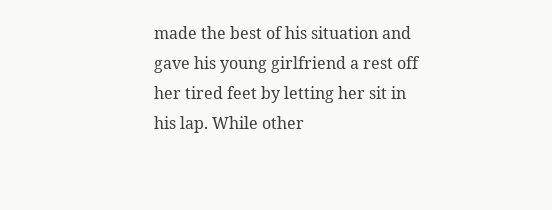made the best of his situation and gave his young girlfriend a rest off her tired feet by letting her sit in his lap. While other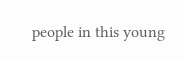people in this young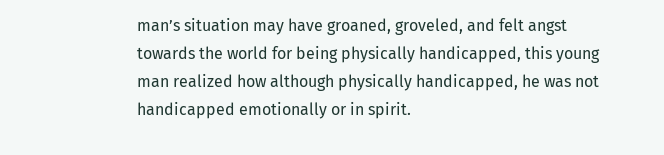man’s situation may have groaned, groveled, and felt angst towards the world for being physically handicapped, this young man realized how although physically handicapped, he was not handicapped emotionally or in spirit.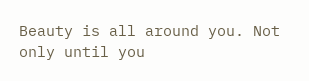Beauty is all around you. Not only until you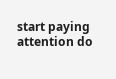start paying attention do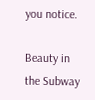you notice.

Beauty in the Subway